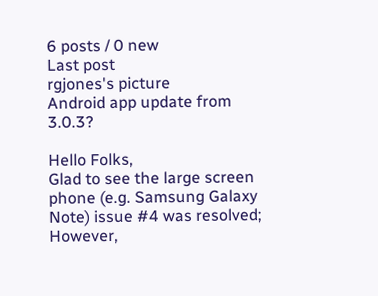6 posts / 0 new
Last post
rgjones's picture
Android app update from 3.0.3?

Hello Folks,
Glad to see the large screen phone (e.g. Samsung Galaxy Note) issue #4 was resolved;
However,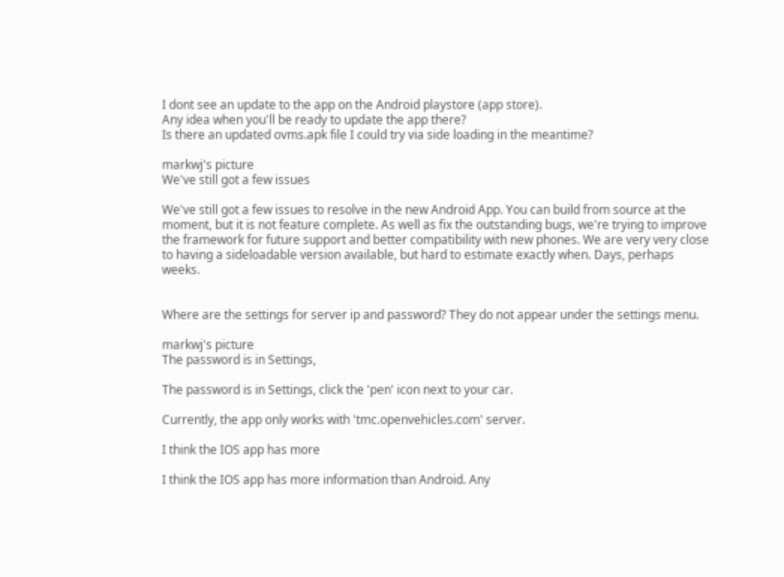I dont see an update to the app on the Android playstore (app store).
Any idea when you'll be ready to update the app there?
Is there an updated ovms.apk file I could try via side loading in the meantime?

markwj's picture
We've still got a few issues

We've still got a few issues to resolve in the new Android App. You can build from source at the moment, but it is not feature complete. As well as fix the outstanding bugs, we're trying to improve the framework for future support and better compatibility with new phones. We are very very close to having a sideloadable version available, but hard to estimate exactly when. Days, perhaps weeks.


Where are the settings for server ip and password? They do not appear under the settings menu.

markwj's picture
The password is in Settings,

The password is in Settings, click the 'pen' icon next to your car.

Currently, the app only works with 'tmc.openvehicles.com' server.

I think the IOS app has more

I think the IOS app has more information than Android. Any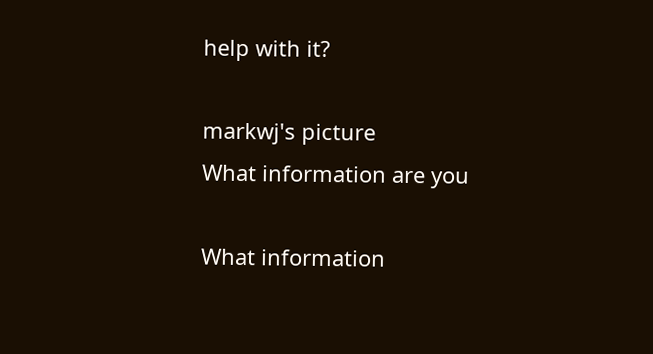help with it?

markwj's picture
What information are you

What information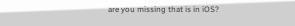are you missing that is in iOS?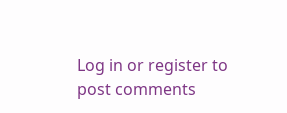Log in or register to post comments